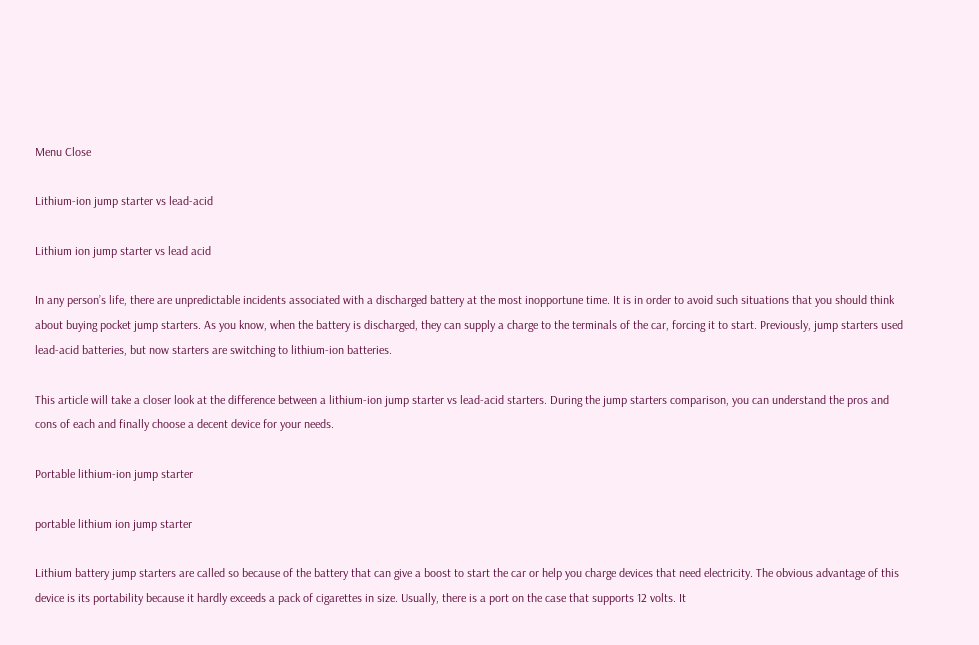Menu Close

Lithium-ion jump starter vs lead-acid

Lithium ion jump starter vs lead acid

In any person’s life, there are unpredictable incidents associated with a discharged battery at the most inopportune time. It is in order to avoid such situations that you should think about buying pocket jump starters. As you know, when the battery is discharged, they can supply a charge to the terminals of the car, forcing it to start. Previously, jump starters used lead-acid batteries, but now starters are switching to lithium-ion batteries.

This article will take a closer look at the difference between a lithium-ion jump starter vs lead-acid starters. During the jump starters comparison, you can understand the pros and cons of each and finally choose a decent device for your needs.

Portable lithium-ion jump starter

portable lithium ion jump starter

Lithium battery jump starters are called so because of the battery that can give a boost to start the car or help you charge devices that need electricity. The obvious advantage of this device is its portability because it hardly exceeds a pack of cigarettes in size. Usually, there is a port on the case that supports 12 volts. It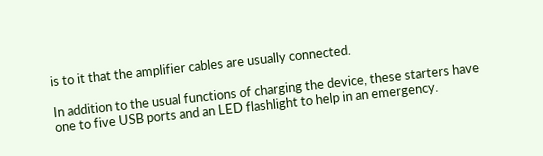is to it that the amplifier cables are usually connected.

In addition to the usual functions of charging the device, these starters have one to five USB ports and an LED flashlight to help in an emergency.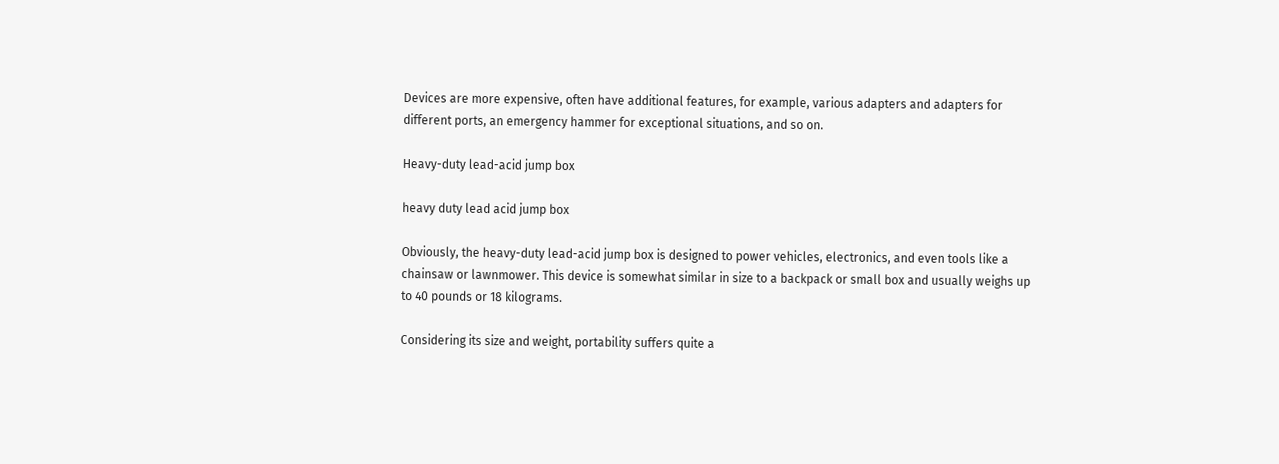Devices are more expensive, often have additional features, for example, various adapters and adapters for different ports, an emergency hammer for exceptional situations, and so on.

Heavy-duty lead-acid jump box

heavy duty lead acid jump box

Obviously, the heavy-duty lead-acid jump box is designed to power vehicles, electronics, and even tools like a chainsaw or lawnmower. This device is somewhat similar in size to a backpack or small box and usually weighs up to 40 pounds or 18 kilograms.

Considering its size and weight, portability suffers quite a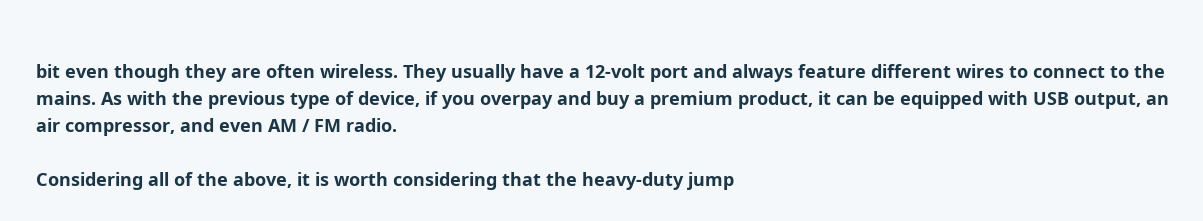bit even though they are often wireless. They usually have a 12-volt port and always feature different wires to connect to the mains. As with the previous type of device, if you overpay and buy a premium product, it can be equipped with USB output, an air compressor, and even AM / FM radio.

Considering all of the above, it is worth considering that the heavy-duty jump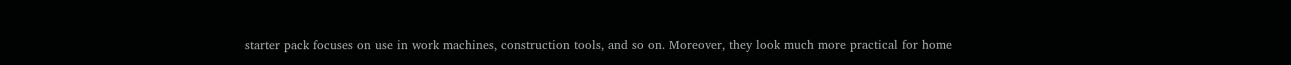starter pack focuses on use in work machines, construction tools, and so on. Moreover, they look much more practical for home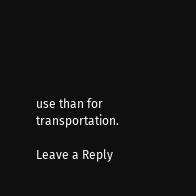use than for transportation.

Leave a Reply